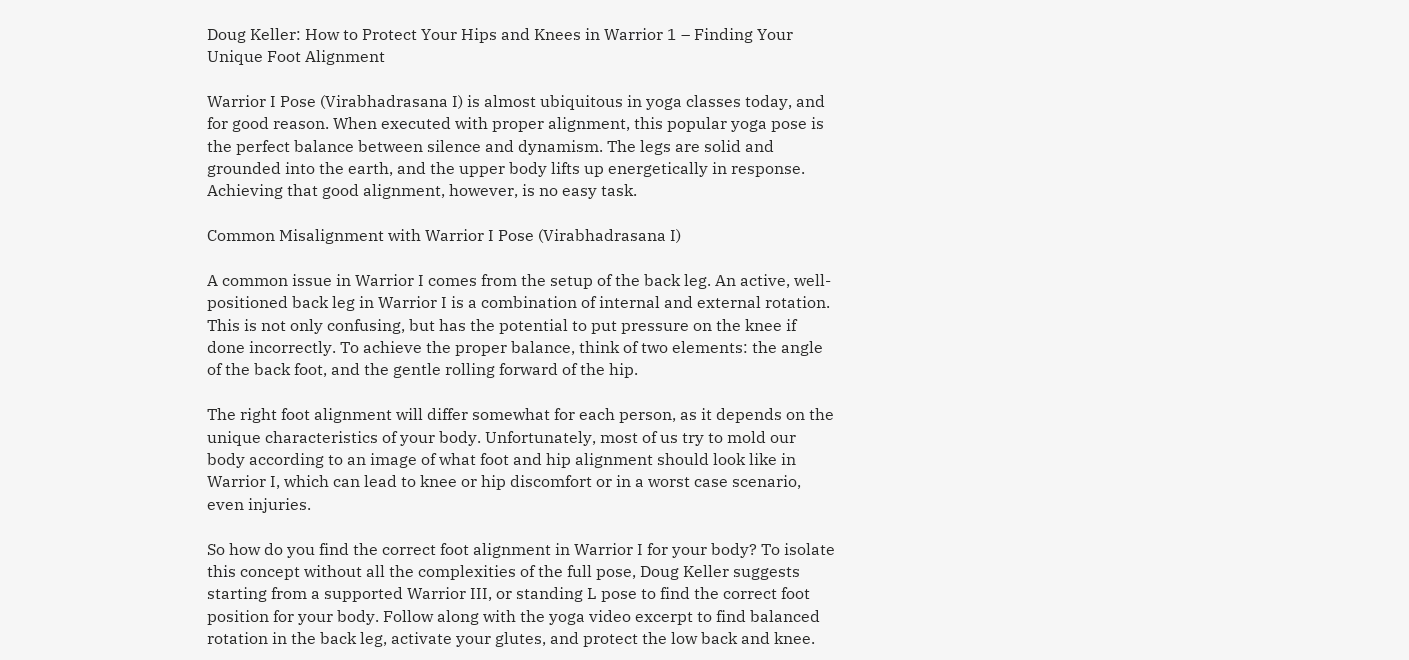Doug Keller: How to Protect Your Hips and Knees in Warrior 1 – Finding Your Unique Foot Alignment

Warrior I Pose (Virabhadrasana I) is almost ubiquitous in yoga classes today, and for good reason. When executed with proper alignment, this popular yoga pose is the perfect balance between silence and dynamism. The legs are solid and grounded into the earth, and the upper body lifts up energetically in response. Achieving that good alignment, however, is no easy task.

Common Misalignment with Warrior I Pose (Virabhadrasana I)

A common issue in Warrior I comes from the setup of the back leg. An active, well-positioned back leg in Warrior I is a combination of internal and external rotation. This is not only confusing, but has the potential to put pressure on the knee if done incorrectly. To achieve the proper balance, think of two elements: the angle of the back foot, and the gentle rolling forward of the hip.

The right foot alignment will differ somewhat for each person, as it depends on the unique characteristics of your body. Unfortunately, most of us try to mold our body according to an image of what foot and hip alignment should look like in Warrior I, which can lead to knee or hip discomfort or in a worst case scenario, even injuries.

So how do you find the correct foot alignment in Warrior I for your body? To isolate this concept without all the complexities of the full pose, Doug Keller suggests starting from a supported Warrior III, or standing L pose to find the correct foot position for your body. Follow along with the yoga video excerpt to find balanced rotation in the back leg, activate your glutes, and protect the low back and knee.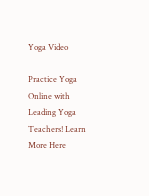Yoga Video

Practice Yoga Online with Leading Yoga Teachers! Learn More Here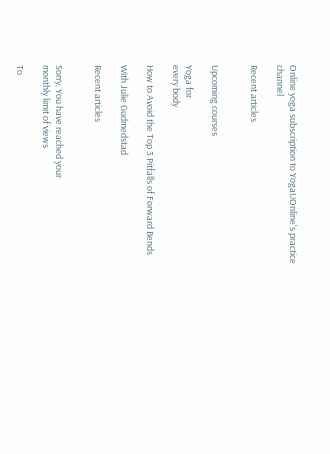Online yoga subscription to YogaUOnline's practice channel

Recent articles


Upcoming courses

Yoga for
every body

How to Avoid the Top 3 Pitfalls of Forward Bends

With Julie Gudmedstad

Recent articles


Sorry, You have reached your
monthly limit of views

To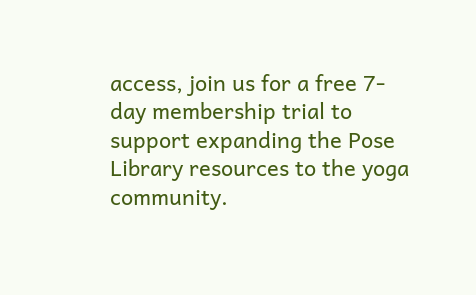access, join us for a free 7-day membership trial to support expanding the Pose Library resources to the yoga community.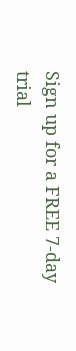Sign up for a FREE 7-day trial